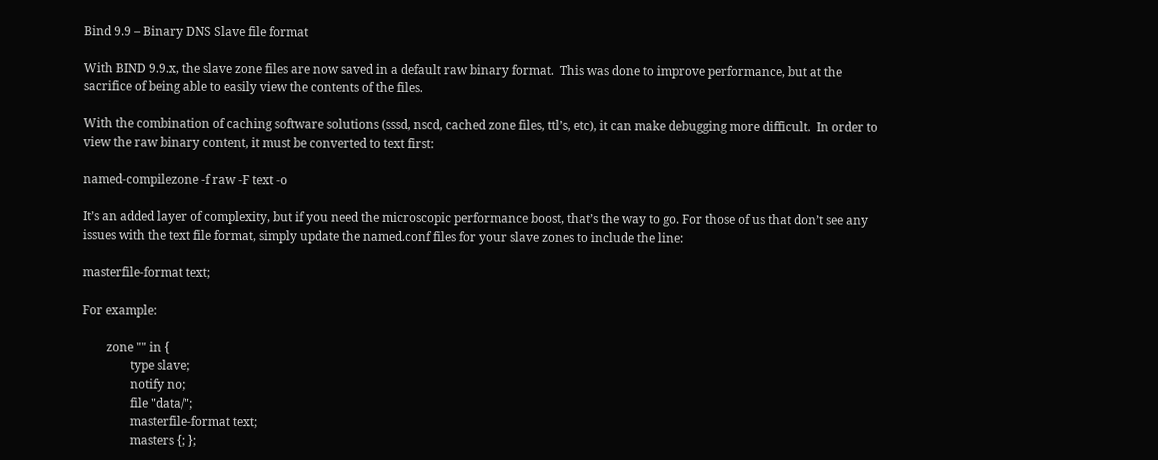Bind 9.9 – Binary DNS Slave file format

With BIND 9.9.x, the slave zone files are now saved in a default raw binary format.  This was done to improve performance, but at the sacrifice of being able to easily view the contents of the files.

With the combination of caching software solutions (sssd, nscd, cached zone files, ttl’s, etc), it can make debugging more difficult.  In order to view the raw binary content, it must be converted to text first:

named-compilezone -f raw -F text -o

It’s an added layer of complexity, but if you need the microscopic performance boost, that’s the way to go. For those of us that don’t see any issues with the text file format, simply update the named.conf files for your slave zones to include the line:

masterfile-format text;

For example:

        zone "" in {
                type slave;
                notify no;
                file "data/";
                masterfile-format text;
                masters {; };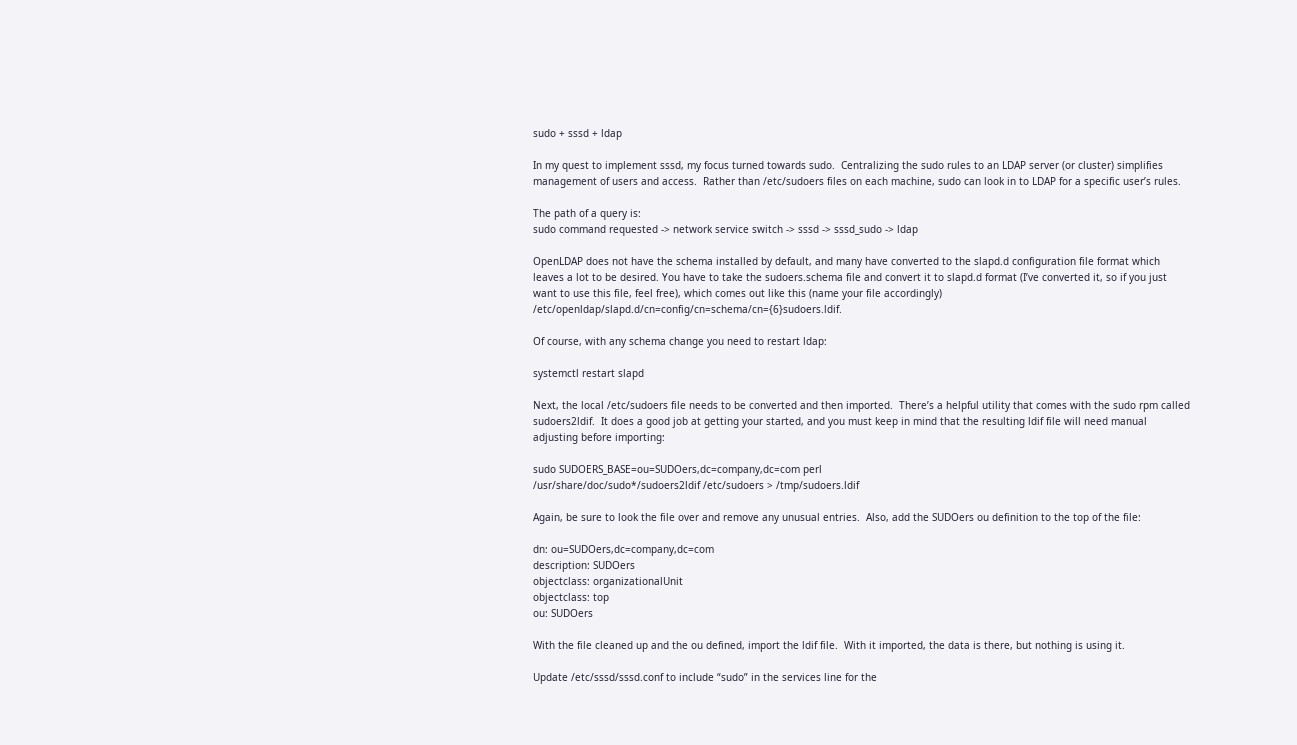sudo + sssd + ldap

In my quest to implement sssd, my focus turned towards sudo.  Centralizing the sudo rules to an LDAP server (or cluster) simplifies management of users and access.  Rather than /etc/sudoers files on each machine, sudo can look in to LDAP for a specific user’s rules.

The path of a query is:
sudo command requested -> network service switch -> sssd -> sssd_sudo -> ldap

OpenLDAP does not have the schema installed by default, and many have converted to the slapd.d configuration file format which leaves a lot to be desired. You have to take the sudoers.schema file and convert it to slapd.d format (I’ve converted it, so if you just want to use this file, feel free), which comes out like this (name your file accordingly) /etc/openldap/slapd.d/cn=config/cn=schema/cn={6}sudoers.ldif.

Of course, with any schema change you need to restart ldap:

systemctl restart slapd

Next, the local /etc/sudoers file needs to be converted and then imported.  There’s a helpful utility that comes with the sudo rpm called sudoers2ldif.  It does a good job at getting your started, and you must keep in mind that the resulting ldif file will need manual adjusting before importing:

sudo SUDOERS_BASE=ou=SUDOers,dc=company,dc=com perl
/usr/share/doc/sudo*/sudoers2ldif /etc/sudoers > /tmp/sudoers.ldif

Again, be sure to look the file over and remove any unusual entries.  Also, add the SUDOers ou definition to the top of the file:

dn: ou=SUDOers,dc=company,dc=com
description: SUDOers
objectclass: organizationalUnit
objectclass: top
ou: SUDOers

With the file cleaned up and the ou defined, import the ldif file.  With it imported, the data is there, but nothing is using it.

Update /etc/sssd/sssd.conf to include “sudo” in the services line for the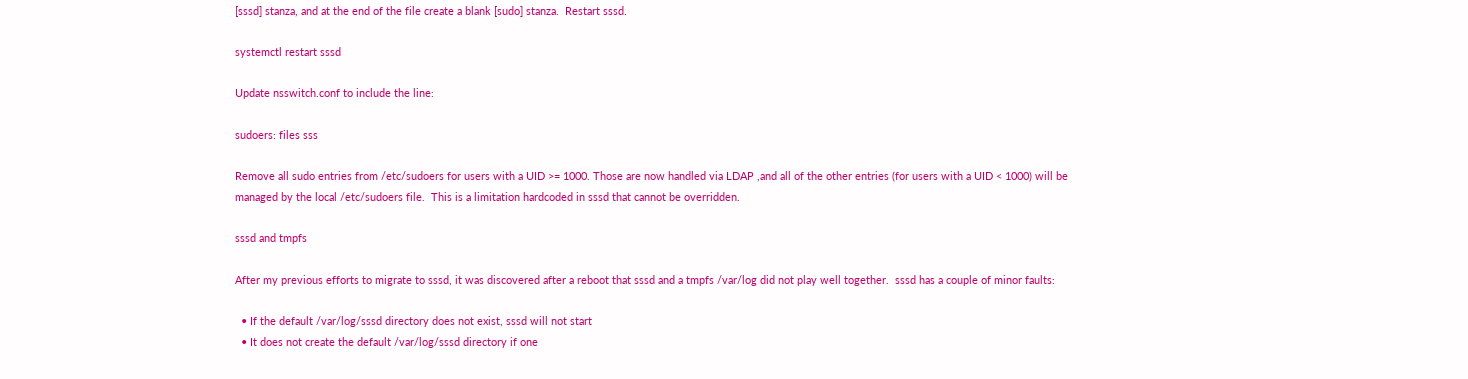[sssd] stanza, and at the end of the file create a blank [sudo] stanza.  Restart sssd.

systemctl restart sssd

Update nsswitch.conf to include the line:

sudoers: files sss

Remove all sudo entries from /etc/sudoers for users with a UID >= 1000. Those are now handled via LDAP ,and all of the other entries (for users with a UID < 1000) will be managed by the local /etc/sudoers file.  This is a limitation hardcoded in sssd that cannot be overridden.

sssd and tmpfs

After my previous efforts to migrate to sssd, it was discovered after a reboot that sssd and a tmpfs /var/log did not play well together.  sssd has a couple of minor faults:

  • If the default /var/log/sssd directory does not exist, sssd will not start
  • It does not create the default /var/log/sssd directory if one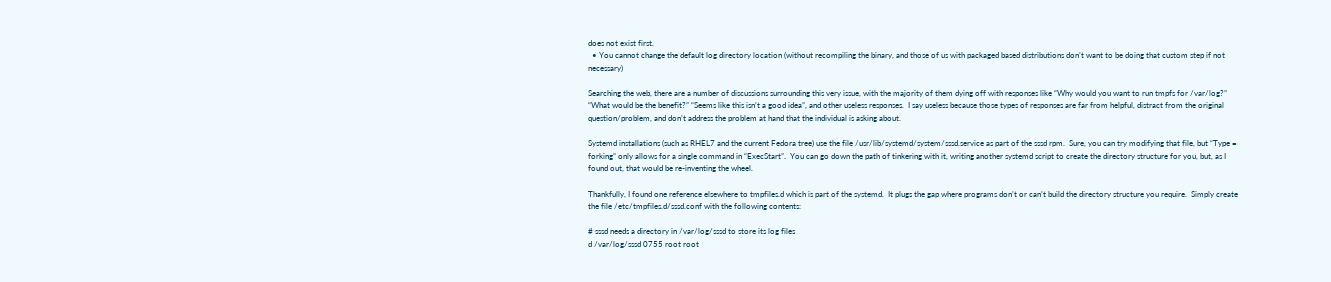does not exist first.
  • You cannot change the default log directory location (without recompiling the binary, and those of us with packaged based distributions don’t want to be doing that custom step if not necessary)

Searching the web, there are a number of discussions surrounding this very issue, with the majority of them dying off with responses like “Why would you want to run tmpfs for /var/log?” “What would be the benefit?” “Seems like this isn’t a good idea”, and other useless responses.  I say useless because those types of responses are far from helpful, distract from the original question/problem, and don’t address the problem at hand that the individual is asking about.

Systemd installations (such as RHEL7 and the current Fedora tree) use the file /usr/lib/systemd/system/sssd.service as part of the sssd rpm.  Sure, you can try modifying that file, but “Type = forking” only allows for a single command in “ExecStart”.  You can go down the path of tinkering with it, writing another systemd script to create the directory structure for you, but, as I found out, that would be re-inventing the wheel.

Thankfully, I found one reference elsewhere to tmpfiles.d which is part of the systemd.  It plugs the gap where programs don’t or can’t build the directory structure you require.  Simply create the file /etc/tmpfiles.d/sssd.conf with the following contents:

# sssd needs a directory in /var/log/sssd to store its log files
d /var/log/sssd 0755 root root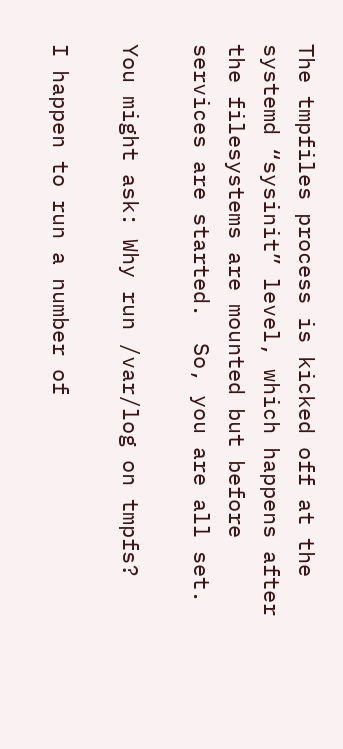The tmpfiles process is kicked off at the systemd “sysinit” level, which happens after the filesystems are mounted but before services are started.  So, you are all set.

You might ask: Why run /var/log on tmpfs?

I happen to run a number of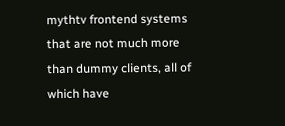mythtv frontend systems that are not much more than dummy clients, all of which have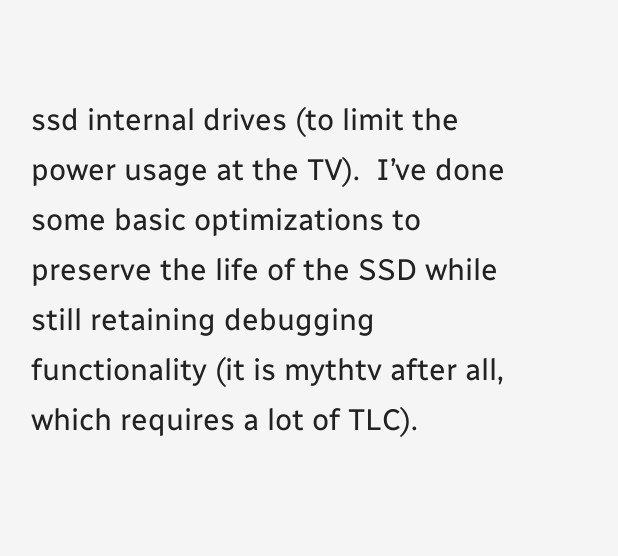ssd internal drives (to limit the power usage at the TV).  I’ve done some basic optimizations to preserve the life of the SSD while still retaining debugging functionality (it is mythtv after all, which requires a lot of TLC).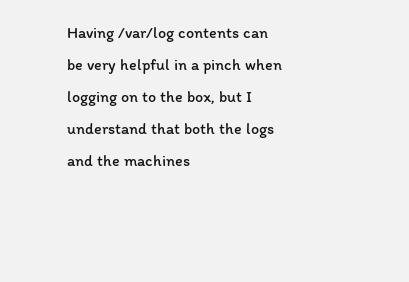Having /var/log contents can be very helpful in a pinch when logging on to the box, but I understand that both the logs and the machines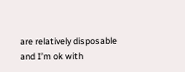are relatively disposable and I’m ok with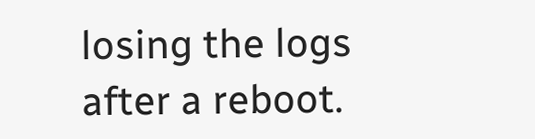losing the logs after a reboot.